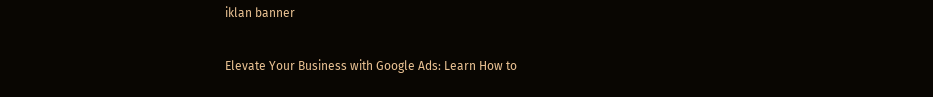iklan banner

Elevate Your Business with Google Ads: Learn How to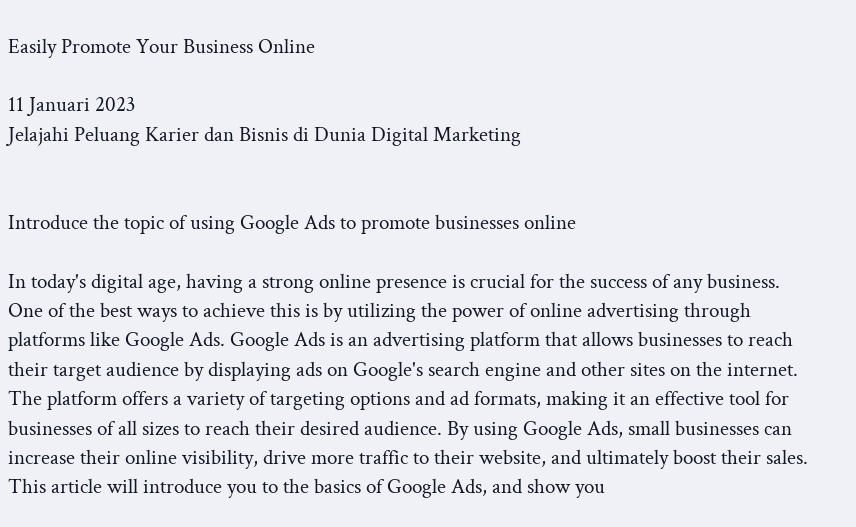Easily Promote Your Business Online

11 Januari 2023
Jelajahi Peluang Karier dan Bisnis di Dunia Digital Marketing


Introduce the topic of using Google Ads to promote businesses online

In today's digital age, having a strong online presence is crucial for the success of any business. One of the best ways to achieve this is by utilizing the power of online advertising through platforms like Google Ads. Google Ads is an advertising platform that allows businesses to reach their target audience by displaying ads on Google's search engine and other sites on the internet. The platform offers a variety of targeting options and ad formats, making it an effective tool for businesses of all sizes to reach their desired audience. By using Google Ads, small businesses can increase their online visibility, drive more traffic to their website, and ultimately boost their sales. This article will introduce you to the basics of Google Ads, and show you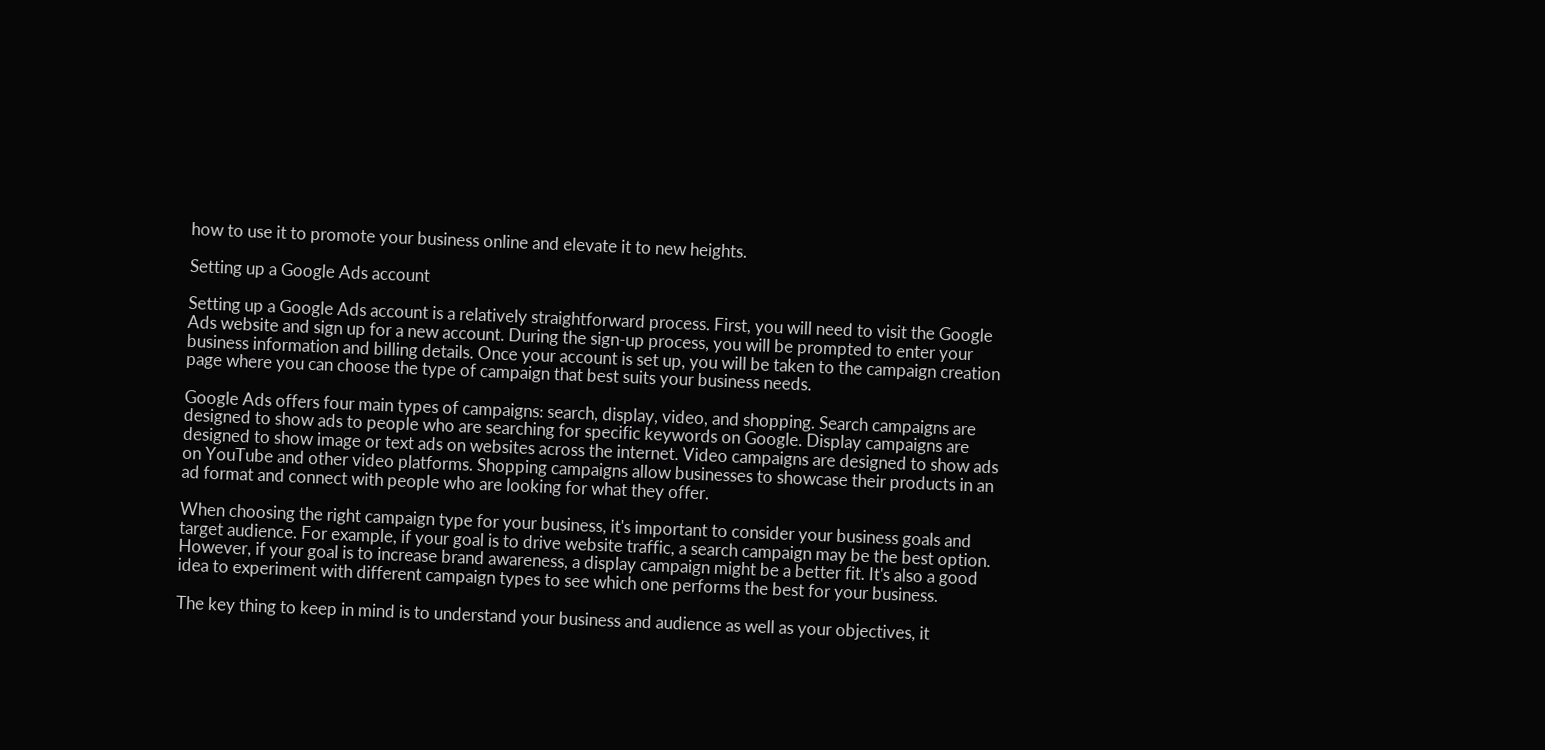how to use it to promote your business online and elevate it to new heights.

Setting up a Google Ads account

Setting up a Google Ads account is a relatively straightforward process. First, you will need to visit the Google Ads website and sign up for a new account. During the sign-up process, you will be prompted to enter your business information and billing details. Once your account is set up, you will be taken to the campaign creation page where you can choose the type of campaign that best suits your business needs.

Google Ads offers four main types of campaigns: search, display, video, and shopping. Search campaigns are designed to show ads to people who are searching for specific keywords on Google. Display campaigns are designed to show image or text ads on websites across the internet. Video campaigns are designed to show ads on YouTube and other video platforms. Shopping campaigns allow businesses to showcase their products in an ad format and connect with people who are looking for what they offer.

When choosing the right campaign type for your business, it's important to consider your business goals and target audience. For example, if your goal is to drive website traffic, a search campaign may be the best option. However, if your goal is to increase brand awareness, a display campaign might be a better fit. It's also a good idea to experiment with different campaign types to see which one performs the best for your business.

The key thing to keep in mind is to understand your business and audience as well as your objectives, it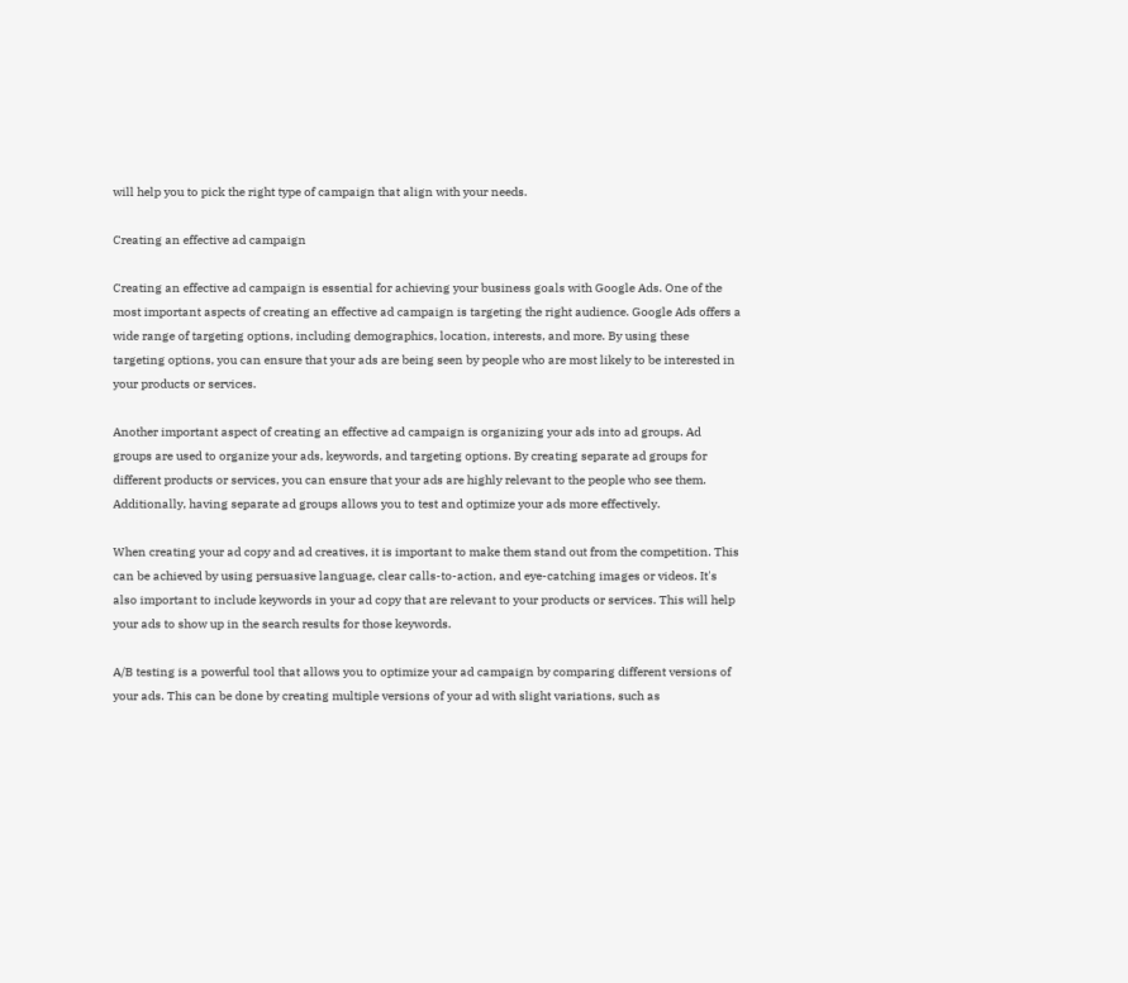will help you to pick the right type of campaign that align with your needs.

Creating an effective ad campaign

Creating an effective ad campaign is essential for achieving your business goals with Google Ads. One of the most important aspects of creating an effective ad campaign is targeting the right audience. Google Ads offers a wide range of targeting options, including demographics, location, interests, and more. By using these targeting options, you can ensure that your ads are being seen by people who are most likely to be interested in your products or services.

Another important aspect of creating an effective ad campaign is organizing your ads into ad groups. Ad groups are used to organize your ads, keywords, and targeting options. By creating separate ad groups for different products or services, you can ensure that your ads are highly relevant to the people who see them. Additionally, having separate ad groups allows you to test and optimize your ads more effectively.

When creating your ad copy and ad creatives, it is important to make them stand out from the competition. This can be achieved by using persuasive language, clear calls-to-action, and eye-catching images or videos. It's also important to include keywords in your ad copy that are relevant to your products or services. This will help your ads to show up in the search results for those keywords.

A/B testing is a powerful tool that allows you to optimize your ad campaign by comparing different versions of your ads. This can be done by creating multiple versions of your ad with slight variations, such as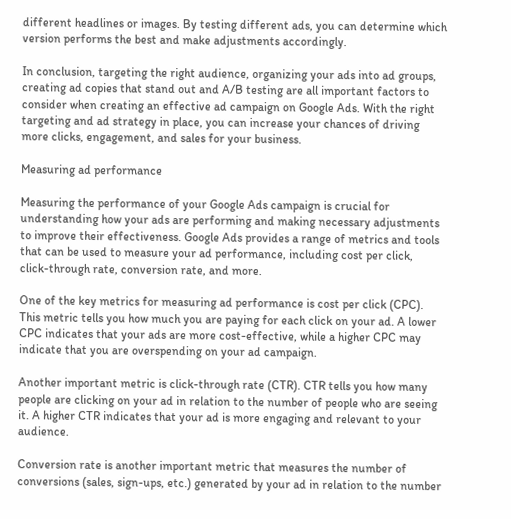different headlines or images. By testing different ads, you can determine which version performs the best and make adjustments accordingly.

In conclusion, targeting the right audience, organizing your ads into ad groups, creating ad copies that stand out and A/B testing are all important factors to consider when creating an effective ad campaign on Google Ads. With the right targeting and ad strategy in place, you can increase your chances of driving more clicks, engagement, and sales for your business.

Measuring ad performance

Measuring the performance of your Google Ads campaign is crucial for understanding how your ads are performing and making necessary adjustments to improve their effectiveness. Google Ads provides a range of metrics and tools that can be used to measure your ad performance, including cost per click, click-through rate, conversion rate, and more.

One of the key metrics for measuring ad performance is cost per click (CPC). This metric tells you how much you are paying for each click on your ad. A lower CPC indicates that your ads are more cost-effective, while a higher CPC may indicate that you are overspending on your ad campaign.

Another important metric is click-through rate (CTR). CTR tells you how many people are clicking on your ad in relation to the number of people who are seeing it. A higher CTR indicates that your ad is more engaging and relevant to your audience.

Conversion rate is another important metric that measures the number of conversions (sales, sign-ups, etc.) generated by your ad in relation to the number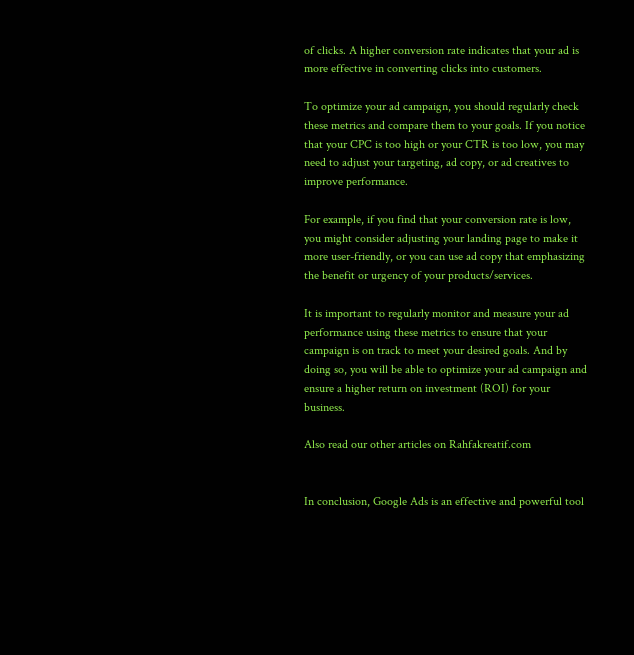of clicks. A higher conversion rate indicates that your ad is more effective in converting clicks into customers.

To optimize your ad campaign, you should regularly check these metrics and compare them to your goals. If you notice that your CPC is too high or your CTR is too low, you may need to adjust your targeting, ad copy, or ad creatives to improve performance.

For example, if you find that your conversion rate is low, you might consider adjusting your landing page to make it more user-friendly, or you can use ad copy that emphasizing the benefit or urgency of your products/services.

It is important to regularly monitor and measure your ad performance using these metrics to ensure that your campaign is on track to meet your desired goals. And by doing so, you will be able to optimize your ad campaign and ensure a higher return on investment (ROI) for your business.

Also read our other articles on Rahfakreatif.com


In conclusion, Google Ads is an effective and powerful tool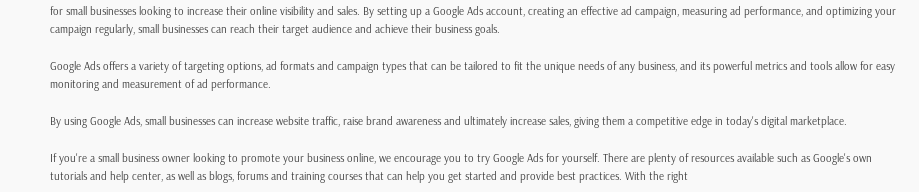for small businesses looking to increase their online visibility and sales. By setting up a Google Ads account, creating an effective ad campaign, measuring ad performance, and optimizing your campaign regularly, small businesses can reach their target audience and achieve their business goals.

Google Ads offers a variety of targeting options, ad formats and campaign types that can be tailored to fit the unique needs of any business, and its powerful metrics and tools allow for easy monitoring and measurement of ad performance.

By using Google Ads, small businesses can increase website traffic, raise brand awareness and ultimately increase sales, giving them a competitive edge in today's digital marketplace.

If you're a small business owner looking to promote your business online, we encourage you to try Google Ads for yourself. There are plenty of resources available such as Google's own tutorials and help center, as well as blogs, forums and training courses that can help you get started and provide best practices. With the right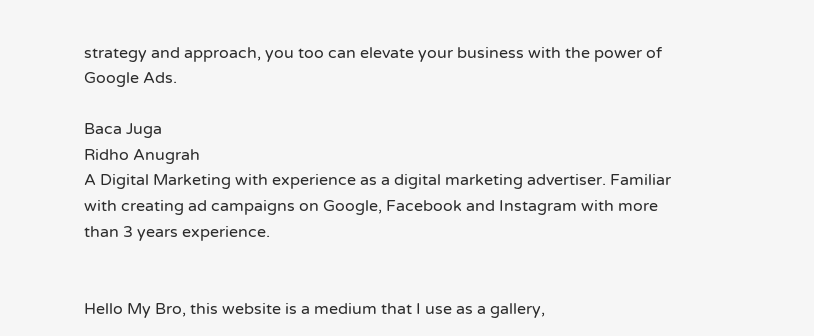strategy and approach, you too can elevate your business with the power of Google Ads.

Baca Juga
Ridho Anugrah
A Digital Marketing with experience as a digital marketing advertiser. Familiar with creating ad campaigns on Google, Facebook and Instagram with more than 3 years experience.


Hello My Bro, this website is a medium that I use as a gallery,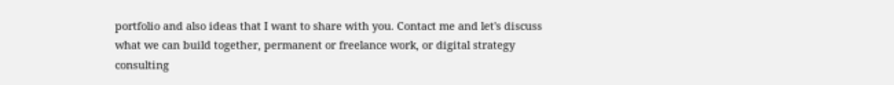portfolio and also ideas that I want to share with you. Contact me and let's discuss what we can build together, permanent or freelance work, or digital strategy consulting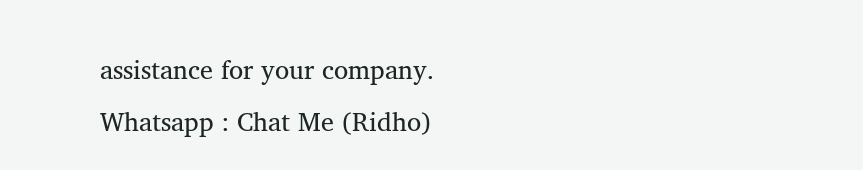assistance for your company.
Whatsapp : Chat Me (Ridho)